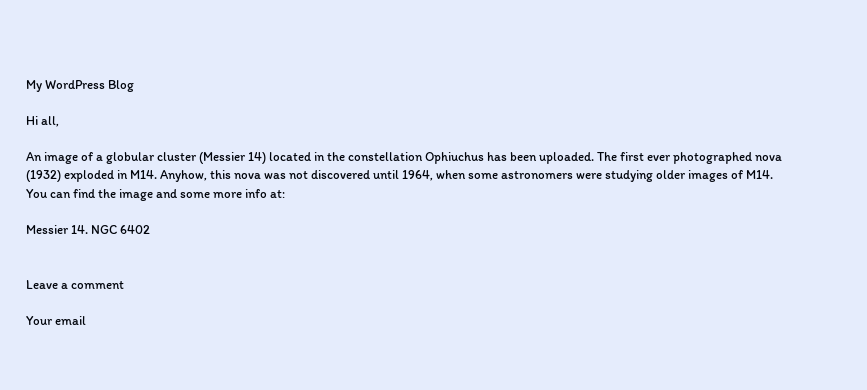My WordPress Blog

Hi all,

An image of a globular cluster (Messier 14) located in the constellation Ophiuchus has been uploaded. The first ever photographed nova (1932) exploded in M14. Anyhow, this nova was not discovered until 1964, when some astronomers were studying older images of M14. You can find the image and some more info at:

Messier 14. NGC 6402


Leave a comment

Your email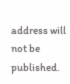address will not be published.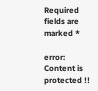Required fields are marked *

error: Content is protected !!